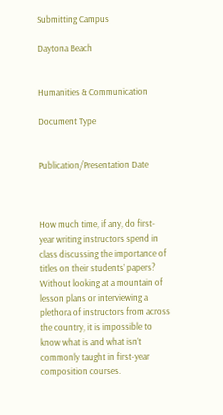Submitting Campus

Daytona Beach


Humanities & Communication

Document Type


Publication/Presentation Date



How much time, if any, do first-year writing instructors spend in class discussing the importance of titles on their students’ papers? Without looking at a mountain of lesson plans or interviewing a plethora of instructors from across the country, it is impossible to know what is and what isn’t commonly taught in first-year composition courses.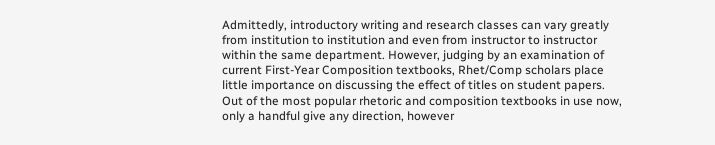Admittedly, introductory writing and research classes can vary greatly from institution to institution and even from instructor to instructor within the same department. However, judging by an examination of current First-Year Composition textbooks, Rhet/Comp scholars place little importance on discussing the effect of titles on student papers. Out of the most popular rhetoric and composition textbooks in use now, only a handful give any direction, however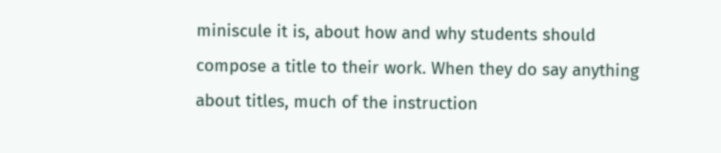miniscule it is, about how and why students should compose a title to their work. When they do say anything about titles, much of the instruction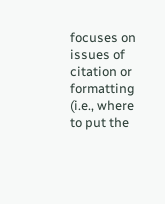focuses on issues of citation or formatting (i.e., where to put the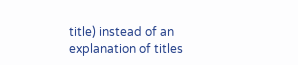title) instead of an explanation of titles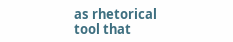as rhetorical tool that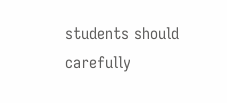students should carefully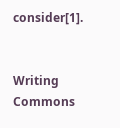consider[1].


Writing Commons